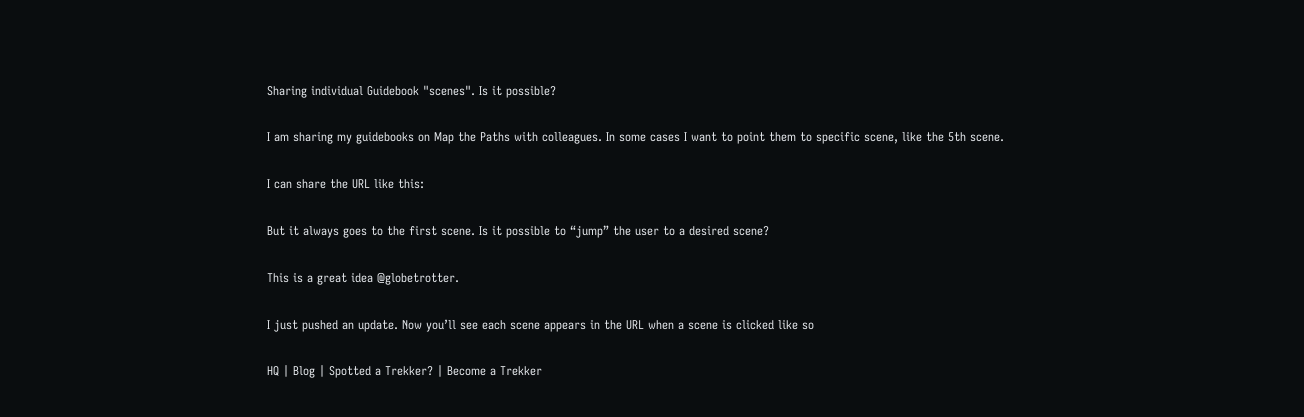Sharing individual Guidebook "scenes". Is it possible?

I am sharing my guidebooks on Map the Paths with colleagues. In some cases I want to point them to specific scene, like the 5th scene.

I can share the URL like this:

But it always goes to the first scene. Is it possible to “jump” the user to a desired scene?

This is a great idea @globetrotter.

I just pushed an update. Now you’ll see each scene appears in the URL when a scene is clicked like so

HQ | Blog | Spotted a Trekker? | Become a Trekker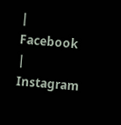| Facebook | Instagram